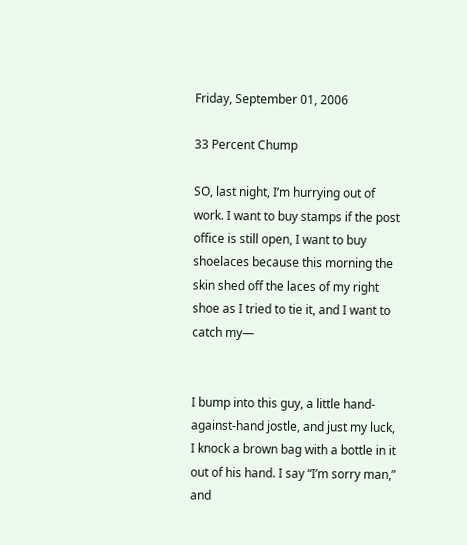Friday, September 01, 2006

33 Percent Chump

SO, last night, I’m hurrying out of work. I want to buy stamps if the post office is still open, I want to buy shoelaces because this morning the skin shed off the laces of my right shoe as I tried to tie it, and I want to catch my—


I bump into this guy, a little hand-against-hand jostle, and just my luck, I knock a brown bag with a bottle in it out of his hand. I say “I’m sorry man,” and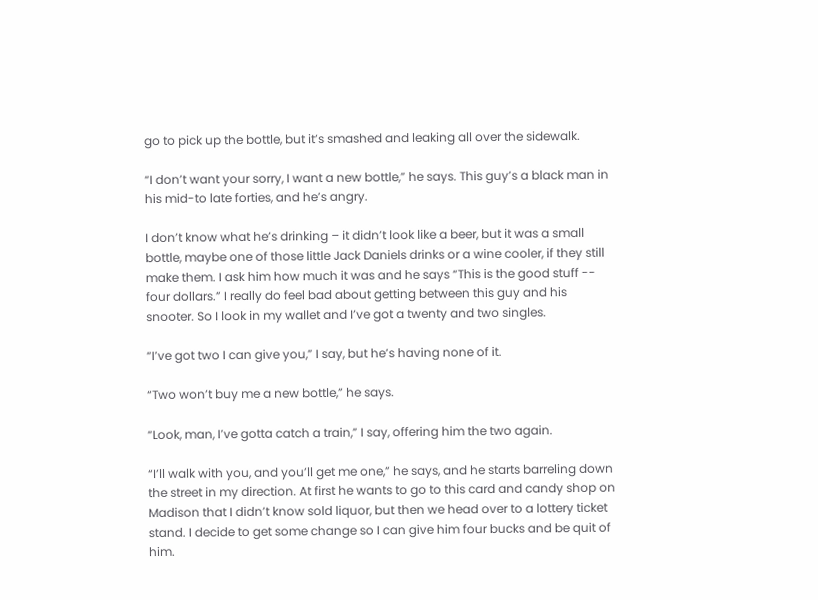go to pick up the bottle, but it’s smashed and leaking all over the sidewalk.

“I don’t want your sorry, I want a new bottle,” he says. This guy’s a black man in his mid-to late forties, and he’s angry.

I don’t know what he’s drinking – it didn’t look like a beer, but it was a small bottle, maybe one of those little Jack Daniels drinks or a wine cooler, if they still make them. I ask him how much it was and he says “This is the good stuff -- four dollars.” I really do feel bad about getting between this guy and his snooter. So I look in my wallet and I’ve got a twenty and two singles.

“I’ve got two I can give you,” I say, but he’s having none of it.

“Two won’t buy me a new bottle,” he says.

“Look, man, I’ve gotta catch a train,” I say, offering him the two again.

“I’ll walk with you, and you’ll get me one,” he says, and he starts barreling down the street in my direction. At first he wants to go to this card and candy shop on Madison that I didn’t know sold liquor, but then we head over to a lottery ticket stand. I decide to get some change so I can give him four bucks and be quit of him.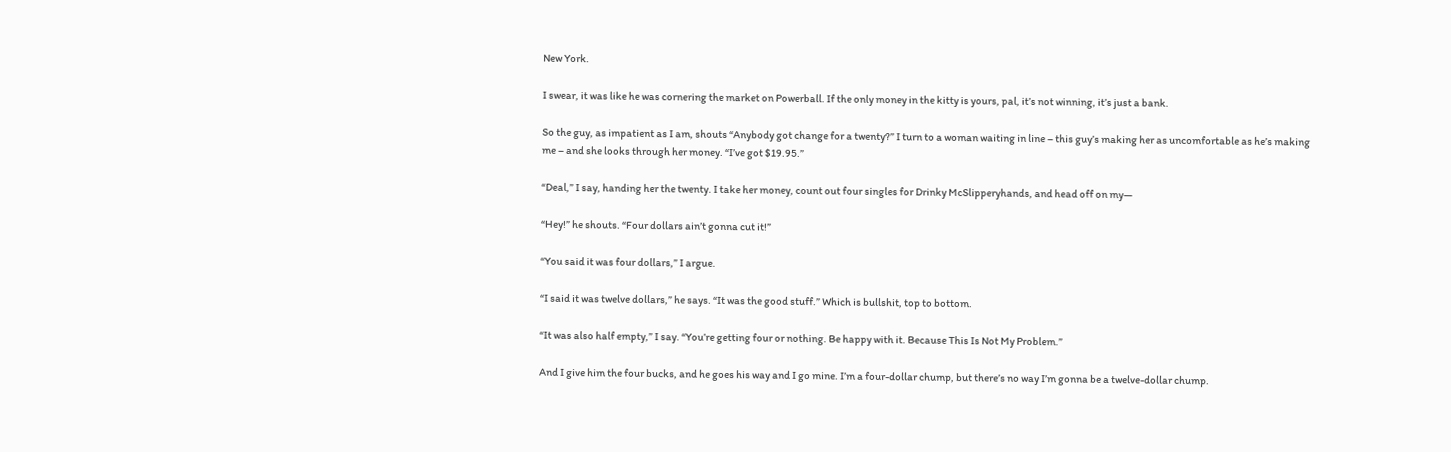New York.

I swear, it was like he was cornering the market on Powerball. If the only money in the kitty is yours, pal, it’s not winning, it’s just a bank.

So the guy, as impatient as I am, shouts “Anybody got change for a twenty?” I turn to a woman waiting in line – this guy’s making her as uncomfortable as he’s making me – and she looks through her money. “I’ve got $19.95.”

“Deal,” I say, handing her the twenty. I take her money, count out four singles for Drinky McSlipperyhands, and head off on my—

“Hey!” he shouts. “Four dollars ain’t gonna cut it!”

“You said it was four dollars,” I argue.

“I said it was twelve dollars,” he says. “It was the good stuff.” Which is bullshit, top to bottom.

“It was also half empty,” I say. “You’re getting four or nothing. Be happy with it. Because This Is Not My Problem.”

And I give him the four bucks, and he goes his way and I go mine. I’m a four-dollar chump, but there’s no way I’m gonna be a twelve-dollar chump.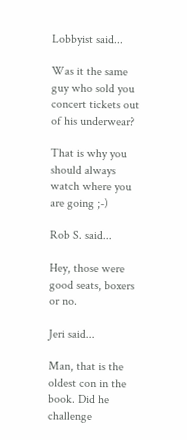Lobbyist said...

Was it the same guy who sold you concert tickets out of his underwear?

That is why you should always watch where you are going ;-)

Rob S. said...

Hey, those were good seats, boxers or no.

Jeri said...

Man, that is the oldest con in the book. Did he challenge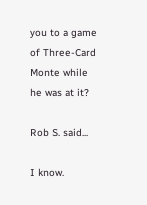you to a game of Three-Card Monte while he was at it?

Rob S. said...

I know.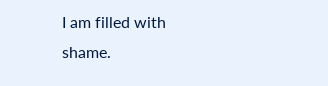I am filled with shame.